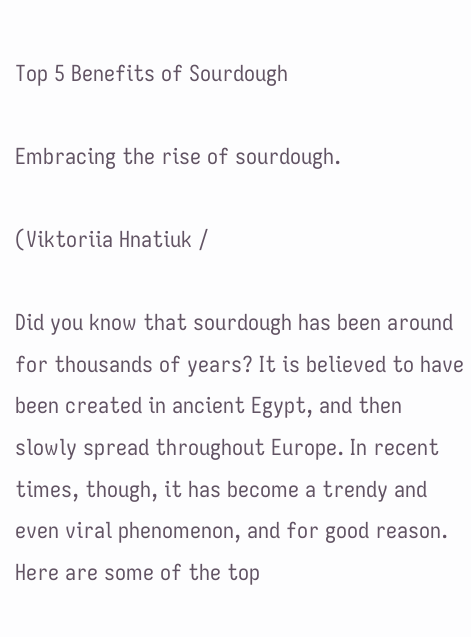Top 5 Benefits of Sourdough

Embracing the rise of sourdough.

(Viktoriia Hnatiuk /

Did you know that sourdough has been around for thousands of years? It is believed to have been created in ancient Egypt, and then slowly spread throughout Europe. In recent times, though, it has become a trendy and even viral phenomenon, and for good reason. Here are some of the top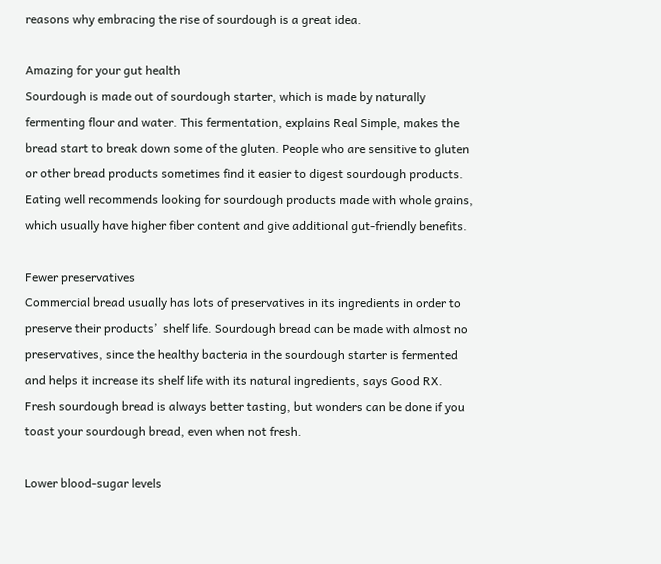reasons why embracing the rise of sourdough is a great idea.

Amazing for your gut health
Sourdough is made out of sourdough starter, which is made by naturally fermenting flour and water. This fermentation, explains Real Simple, makes the bread start to break down some of the gluten. People who are sensitive to gluten or other bread products sometimes find it easier to digest sourdough products. Eating well recommends looking for sourdough products made with whole grains, which usually have higher fiber content and give additional gut-friendly benefits.

Fewer preservatives
Commercial bread usually has lots of preservatives in its ingredients in order to preserve their products’  shelf life. Sourdough bread can be made with almost no preservatives, since the healthy bacteria in the sourdough starter is fermented and helps it increase its shelf life with its natural ingredients, says Good RX. Fresh sourdough bread is always better tasting, but wonders can be done if you toast your sourdough bread, even when not fresh.

Lower blood-sugar levels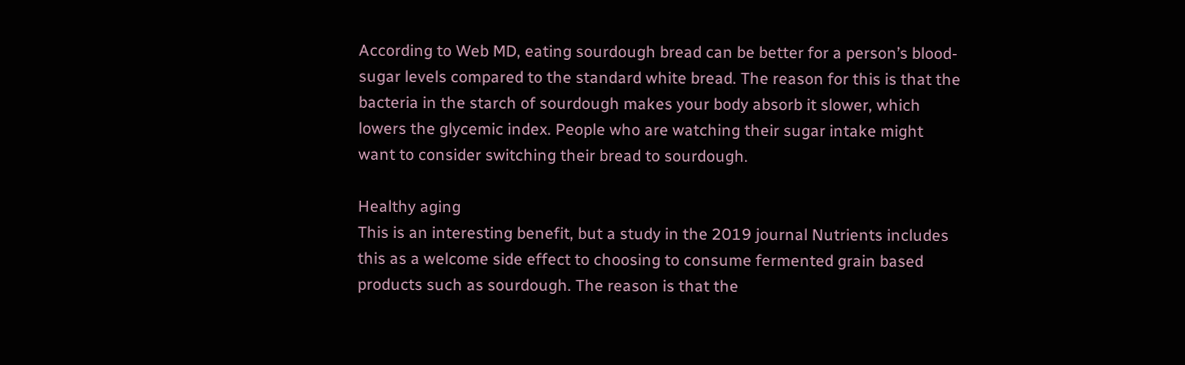According to Web MD, eating sourdough bread can be better for a person’s blood-sugar levels compared to the standard white bread. The reason for this is that the bacteria in the starch of sourdough makes your body absorb it slower, which lowers the glycemic index. People who are watching their sugar intake might want to consider switching their bread to sourdough.

Healthy aging
This is an interesting benefit, but a study in the 2019 journal Nutrients includes this as a welcome side effect to choosing to consume fermented grain based products such as sourdough. The reason is that the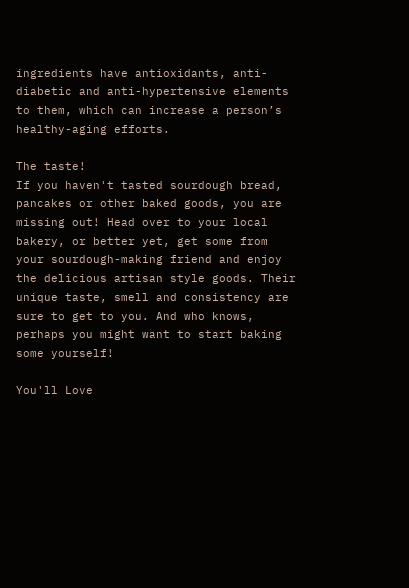ingredients have antioxidants, anti-diabetic and anti-hypertensive elements to them, which can increase a person’s healthy-aging efforts.

The taste!
If you haven't tasted sourdough bread, pancakes or other baked goods, you are missing out! Head over to your local bakery, or better yet, get some from your sourdough-making friend and enjoy the delicious artisan style goods. Their unique taste, smell and consistency are sure to get to you. And who knows, perhaps you might want to start baking some yourself!

You'll Love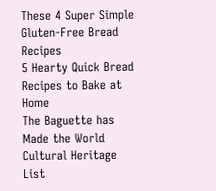These 4 Super Simple Gluten-Free Bread Recipes
5 Hearty Quick Bread Recipes to Bake at Home
The Baguette has Made the World Cultural Heritage List